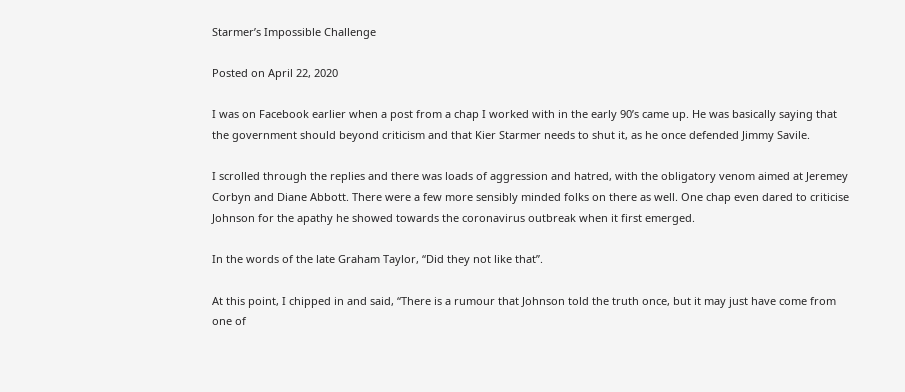Starmer’s Impossible Challenge

Posted on April 22, 2020

I was on Facebook earlier when a post from a chap I worked with in the early 90’s came up. He was basically saying that the government should beyond criticism and that Kier Starmer needs to shut it, as he once defended Jimmy Savile.

I scrolled through the replies and there was loads of aggression and hatred, with the obligatory venom aimed at Jeremey Corbyn and Diane Abbott. There were a few more sensibly minded folks on there as well. One chap even dared to criticise Johnson for the apathy he showed towards the coronavirus outbreak when it first emerged.

In the words of the late Graham Taylor, “Did they not like that”.

At this point, I chipped in and said, “There is a rumour that Johnson told the truth once, but it may just have come from one of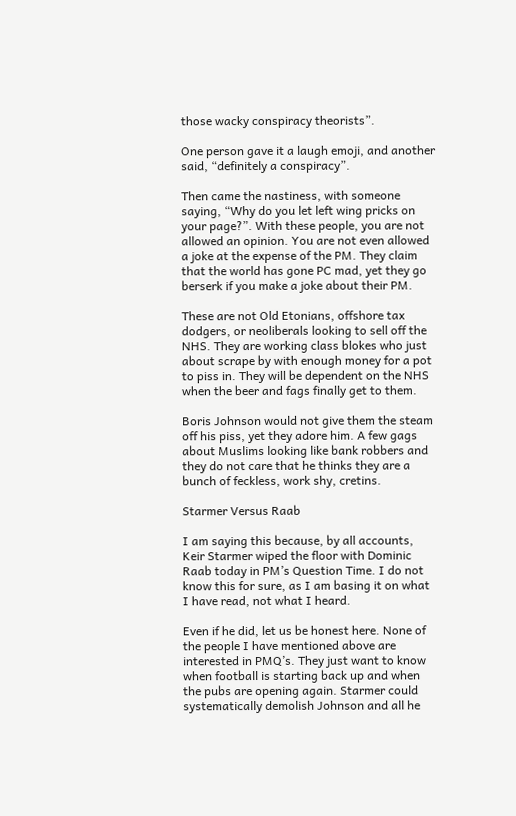those wacky conspiracy theorists”.

One person gave it a laugh emoji, and another said, “definitely a conspiracy”.

Then came the nastiness, with someone saying, “Why do you let left wing pricks on your page?”. With these people, you are not allowed an opinion. You are not even allowed a joke at the expense of the PM. They claim that the world has gone PC mad, yet they go berserk if you make a joke about their PM.

These are not Old Etonians, offshore tax dodgers, or neoliberals looking to sell off the NHS. They are working class blokes who just about scrape by with enough money for a pot to piss in. They will be dependent on the NHS when the beer and fags finally get to them.

Boris Johnson would not give them the steam off his piss, yet they adore him. A few gags about Muslims looking like bank robbers and they do not care that he thinks they are a bunch of feckless, work shy, cretins.

Starmer Versus Raab

I am saying this because, by all accounts, Keir Starmer wiped the floor with Dominic Raab today in PM’s Question Time. I do not know this for sure, as I am basing it on what I have read, not what I heard.

Even if he did, let us be honest here. None of the people I have mentioned above are interested in PMQ’s. They just want to know when football is starting back up and when the pubs are opening again. Starmer could systematically demolish Johnson and all he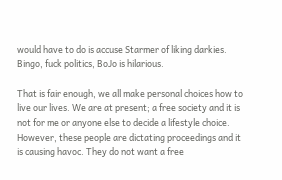would have to do is accuse Starmer of liking darkies. Bingo, fuck politics, BoJo is hilarious.

That is fair enough, we all make personal choices how to live our lives. We are at present; a free society and it is not for me or anyone else to decide a lifestyle choice. However, these people are dictating proceedings and it is causing havoc. They do not want a free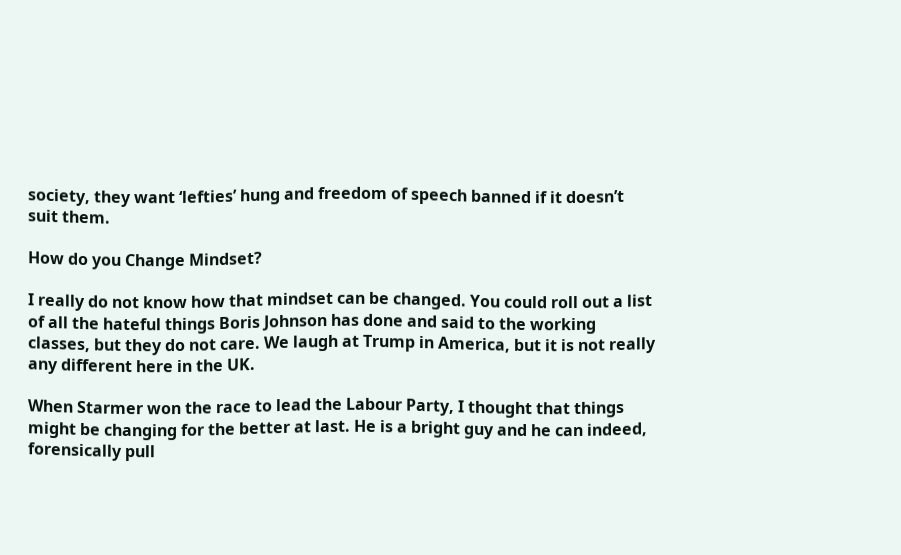society, they want ‘lefties’ hung and freedom of speech banned if it doesn’t suit them.

How do you Change Mindset?

I really do not know how that mindset can be changed. You could roll out a list of all the hateful things Boris Johnson has done and said to the working classes, but they do not care. We laugh at Trump in America, but it is not really any different here in the UK.

When Starmer won the race to lead the Labour Party, I thought that things might be changing for the better at last. He is a bright guy and he can indeed, forensically pull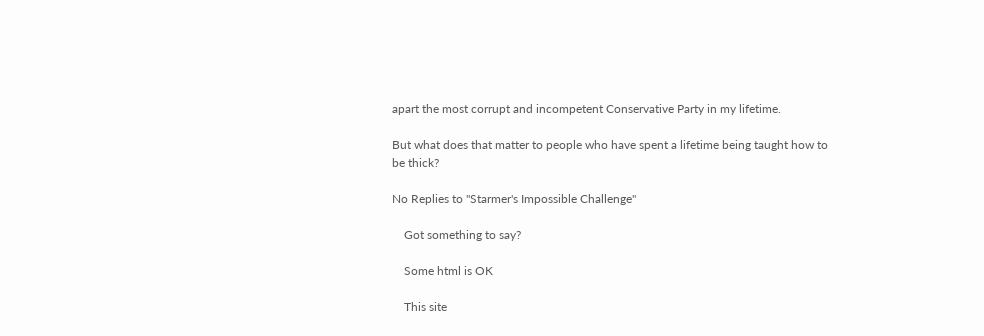apart the most corrupt and incompetent Conservative Party in my lifetime.

But what does that matter to people who have spent a lifetime being taught how to be thick?

No Replies to "Starmer's Impossible Challenge"

    Got something to say?

    Some html is OK

    This site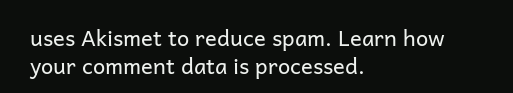uses Akismet to reduce spam. Learn how your comment data is processed.